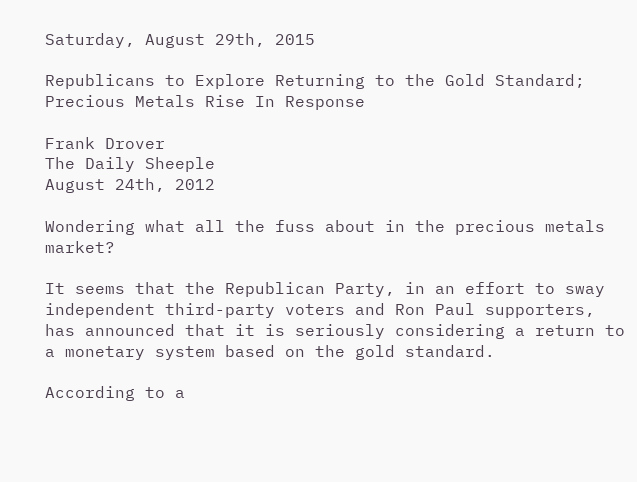Saturday, August 29th, 2015

Republicans to Explore Returning to the Gold Standard; Precious Metals Rise In Response

Frank Drover
The Daily Sheeple
August 24th, 2012

Wondering what all the fuss about in the precious metals market?

It seems that the Republican Party, in an effort to sway independent third-party voters and Ron Paul supporters, has announced that it is seriously considering a return to a monetary system based on the gold standard.

According to a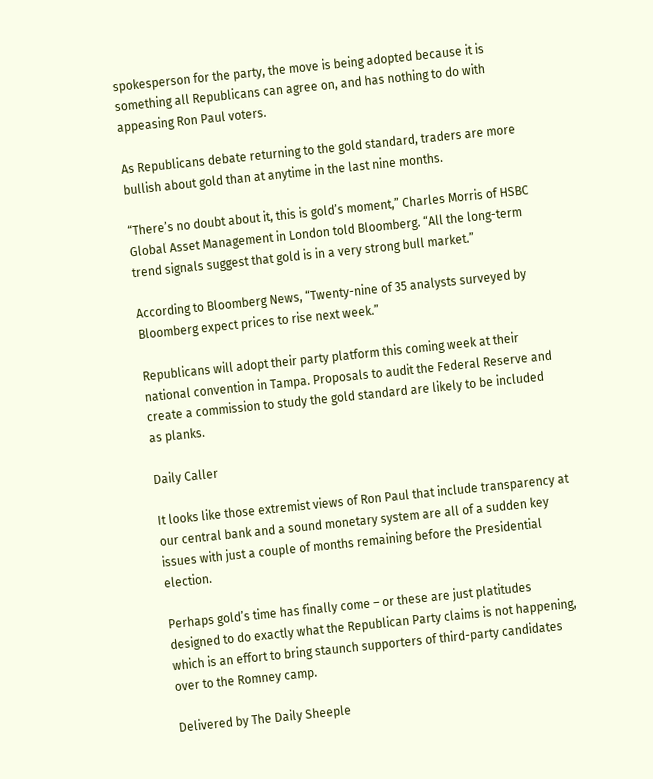spokesperson for the party, the move is being adopted because it is something all Republicans can agree on, and has nothing to do with appeasing Ron Paul voters.

As Republicans debate returning to the gold standard, traders are more bullish about gold than at anytime in the last nine months.

“There’s no doubt about it, this is gold’s moment,” Charles Morris of HSBC Global Asset Management in London told Bloomberg. “All the long-term trend signals suggest that gold is in a very strong bull market.”

According to Bloomberg News, “Twenty-nine of 35 analysts surveyed by Bloomberg expect prices to rise next week.”

Republicans will adopt their party platform this coming week at their national convention in Tampa. Proposals to audit the Federal Reserve and create a commission to study the gold standard are likely to be included as planks.

Daily Caller

It looks like those extremist views of Ron Paul that include transparency at our central bank and a sound monetary system are all of a sudden key issues with just a couple of months remaining before the Presidential election.

Perhaps gold’s time has finally come – or these are just platitudes designed to do exactly what the Republican Party claims is not happening, which is an effort to bring staunch supporters of third-party candidates over to the Romney camp.

Delivered by The Daily Sheeple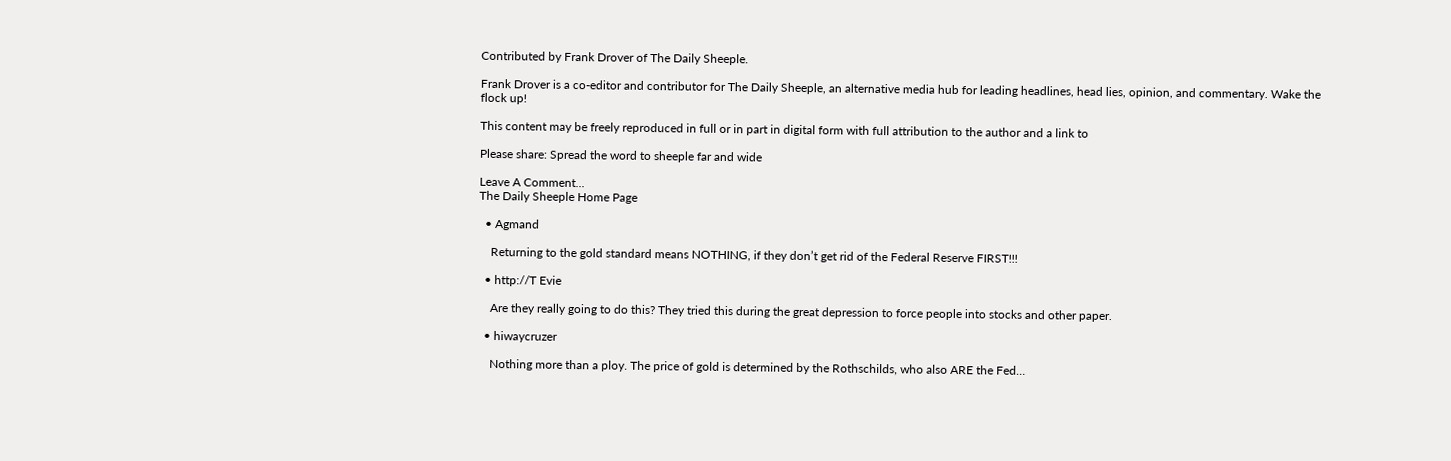Contributed by Frank Drover of The Daily Sheeple.

Frank Drover is a co-editor and contributor for The Daily Sheeple, an alternative media hub for leading headlines, head lies, opinion, and commentary. Wake the flock up!

This content may be freely reproduced in full or in part in digital form with full attribution to the author and a link to

Please share: Spread the word to sheeple far and wide

Leave A Comment...
The Daily Sheeple Home Page

  • Agmand

    Returning to the gold standard means NOTHING, if they don’t get rid of the Federal Reserve FIRST!!!

  • http://T Evie

    Are they really going to do this? They tried this during the great depression to force people into stocks and other paper.

  • hiwaycruzer

    Nothing more than a ploy. The price of gold is determined by the Rothschilds, who also ARE the Fed…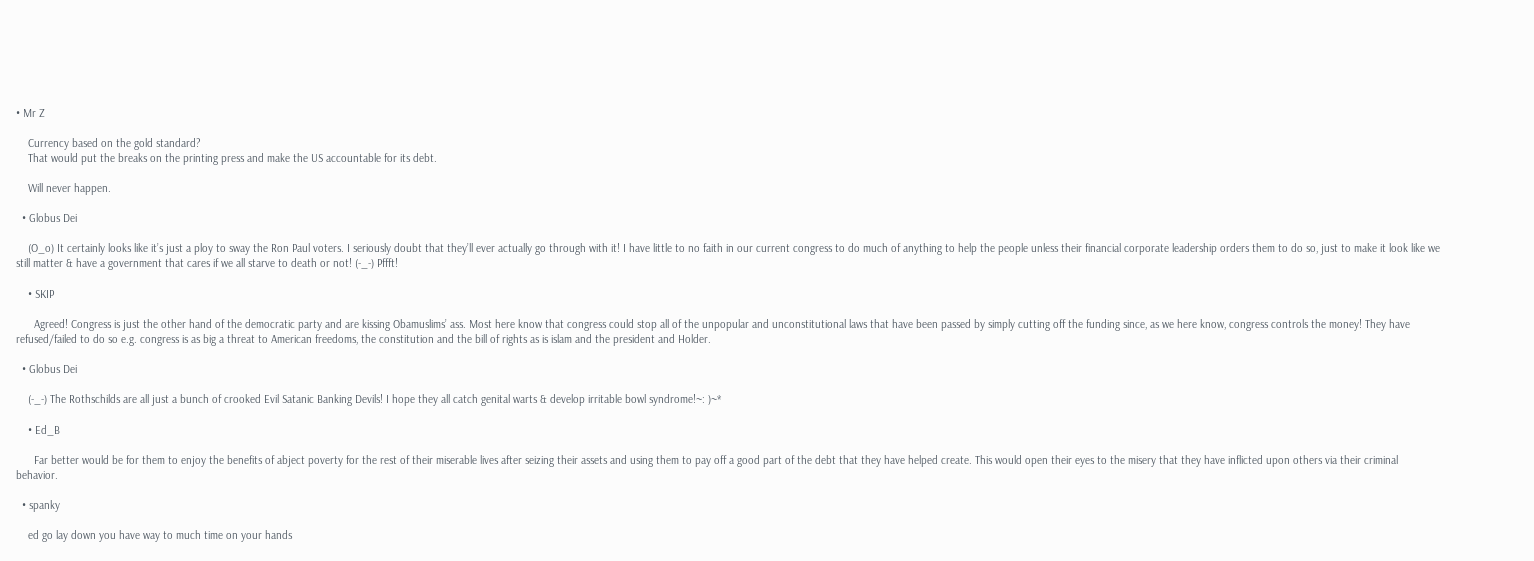• Mr Z

    Currency based on the gold standard?
    That would put the breaks on the printing press and make the US accountable for its debt.

    Will never happen.

  • Globus Dei

    (O_o) It certainly looks like it’s just a ploy to sway the Ron Paul voters. I seriously doubt that they’ll ever actually go through with it! I have little to no faith in our current congress to do much of anything to help the people unless their financial corporate leadership orders them to do so, just to make it look like we still matter & have a government that cares if we all starve to death or not! (-_-) Pffft!

    • SKIP

      Agreed! Congress is just the other hand of the democratic party and are kissing Obamuslims’ ass. Most here know that congress could stop all of the unpopular and unconstitutional laws that have been passed by simply cutting off the funding since, as we here know, congress controls the money! They have refused/failed to do so e.g. congress is as big a threat to American freedoms, the constitution and the bill of rights as is islam and the president and Holder.

  • Globus Dei

    (-_-) The Rothschilds are all just a bunch of crooked Evil Satanic Banking Devils! I hope they all catch genital warts & develop irritable bowl syndrome!~: )~*

    • Ed_B

      Far better would be for them to enjoy the benefits of abject poverty for the rest of their miserable lives after seizing their assets and using them to pay off a good part of the debt that they have helped create. This would open their eyes to the misery that they have inflicted upon others via their criminal behavior.

  • spanky

    ed go lay down you have way to much time on your hands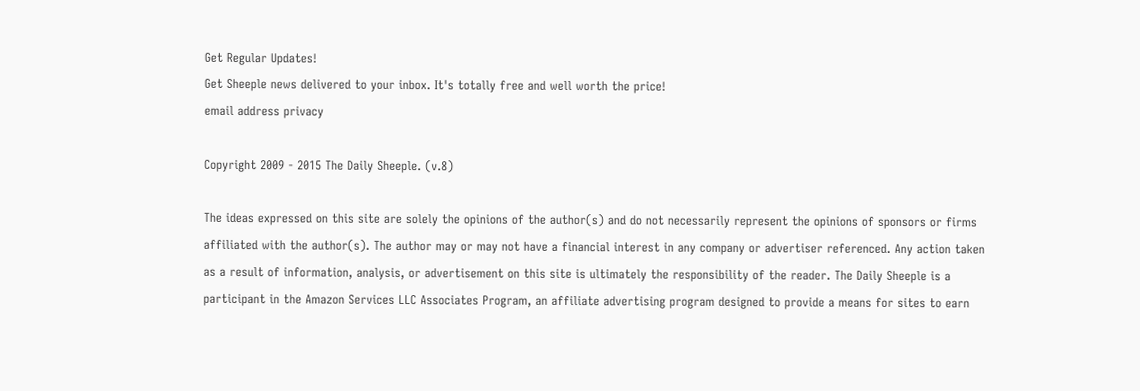Get Regular Updates!
Get Sheeple news delivered to your inbox. It's totally free and well worth the price!
email address privacy

Copyright 2009 - 2015 The Daily Sheeple. (v.8)

The ideas expressed on this site are solely the opinions of the author(s) and do not necessarily represent the opinions of sponsors or firms affiliated with the author(s). The author may or may not have a financial interest in any company or advertiser referenced. Any action taken as a result of information, analysis, or advertisement on this site is ultimately the responsibility of the reader. The Daily Sheeple is a participant in the Amazon Services LLC Associates Program, an affiliate advertising program designed to provide a means for sites to earn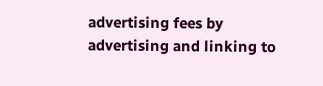advertising fees by advertising and linking to